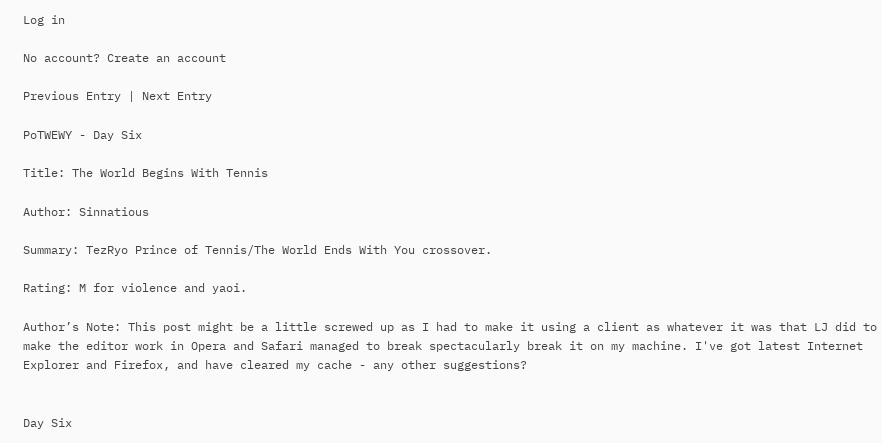Log in

No account? Create an account

Previous Entry | Next Entry

PoTWEWY - Day Six

Title: The World Begins With Tennis

Author: Sinnatious

Summary: TezRyo Prince of Tennis/The World Ends With You crossover.

Rating: M for violence and yaoi.

Author’s Note: This post might be a little screwed up as I had to make it using a client as whatever it was that LJ did to make the editor work in Opera and Safari managed to break spectacularly break it on my machine. I've got latest Internet Explorer and Firefox, and have cleared my cache - any other suggestions?


Day Six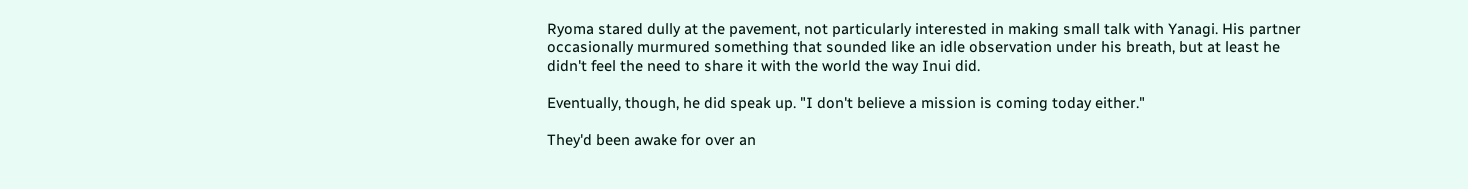Ryoma stared dully at the pavement, not particularly interested in making small talk with Yanagi. His partner occasionally murmured something that sounded like an idle observation under his breath, but at least he didn't feel the need to share it with the world the way Inui did.

Eventually, though, he did speak up. "I don't believe a mission is coming today either."

They'd been awake for over an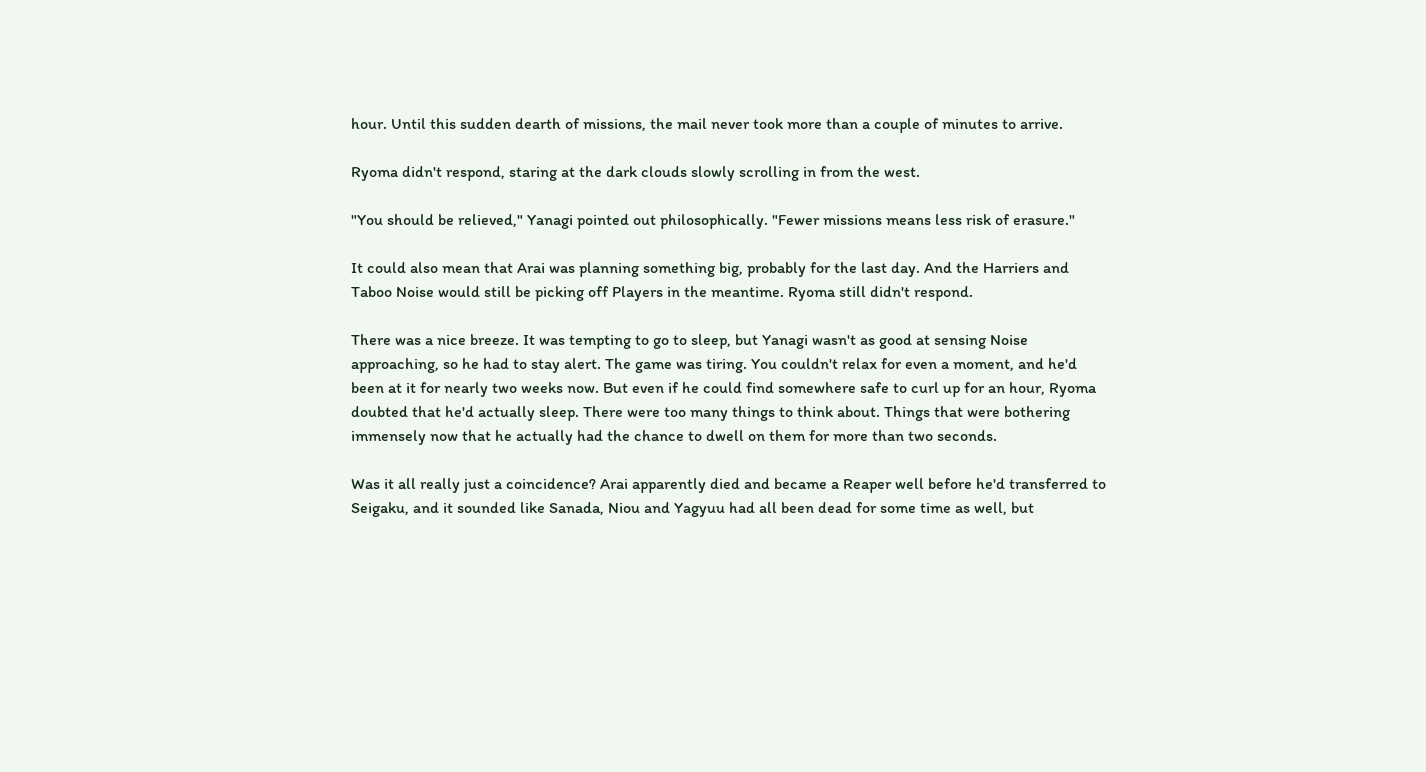hour. Until this sudden dearth of missions, the mail never took more than a couple of minutes to arrive.

Ryoma didn't respond, staring at the dark clouds slowly scrolling in from the west.

"You should be relieved," Yanagi pointed out philosophically. "Fewer missions means less risk of erasure."

It could also mean that Arai was planning something big, probably for the last day. And the Harriers and Taboo Noise would still be picking off Players in the meantime. Ryoma still didn't respond.

There was a nice breeze. It was tempting to go to sleep, but Yanagi wasn't as good at sensing Noise approaching, so he had to stay alert. The game was tiring. You couldn't relax for even a moment, and he'd been at it for nearly two weeks now. But even if he could find somewhere safe to curl up for an hour, Ryoma doubted that he'd actually sleep. There were too many things to think about. Things that were bothering immensely now that he actually had the chance to dwell on them for more than two seconds.

Was it all really just a coincidence? Arai apparently died and became a Reaper well before he'd transferred to Seigaku, and it sounded like Sanada, Niou and Yagyuu had all been dead for some time as well, but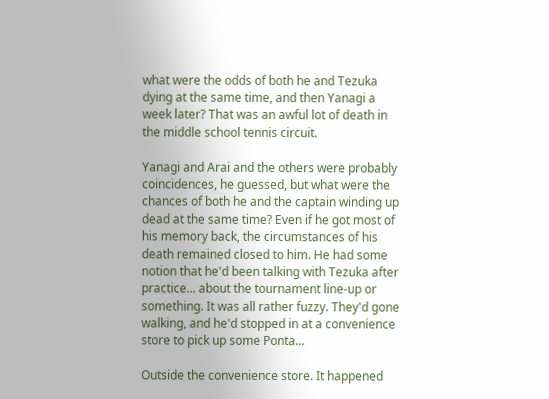what were the odds of both he and Tezuka dying at the same time, and then Yanagi a week later? That was an awful lot of death in the middle school tennis circuit.

Yanagi and Arai and the others were probably coincidences, he guessed, but what were the chances of both he and the captain winding up dead at the same time? Even if he got most of his memory back, the circumstances of his death remained closed to him. He had some notion that he'd been talking with Tezuka after practice... about the tournament line-up or something. It was all rather fuzzy. They'd gone walking, and he'd stopped in at a convenience store to pick up some Ponta...

Outside the convenience store. It happened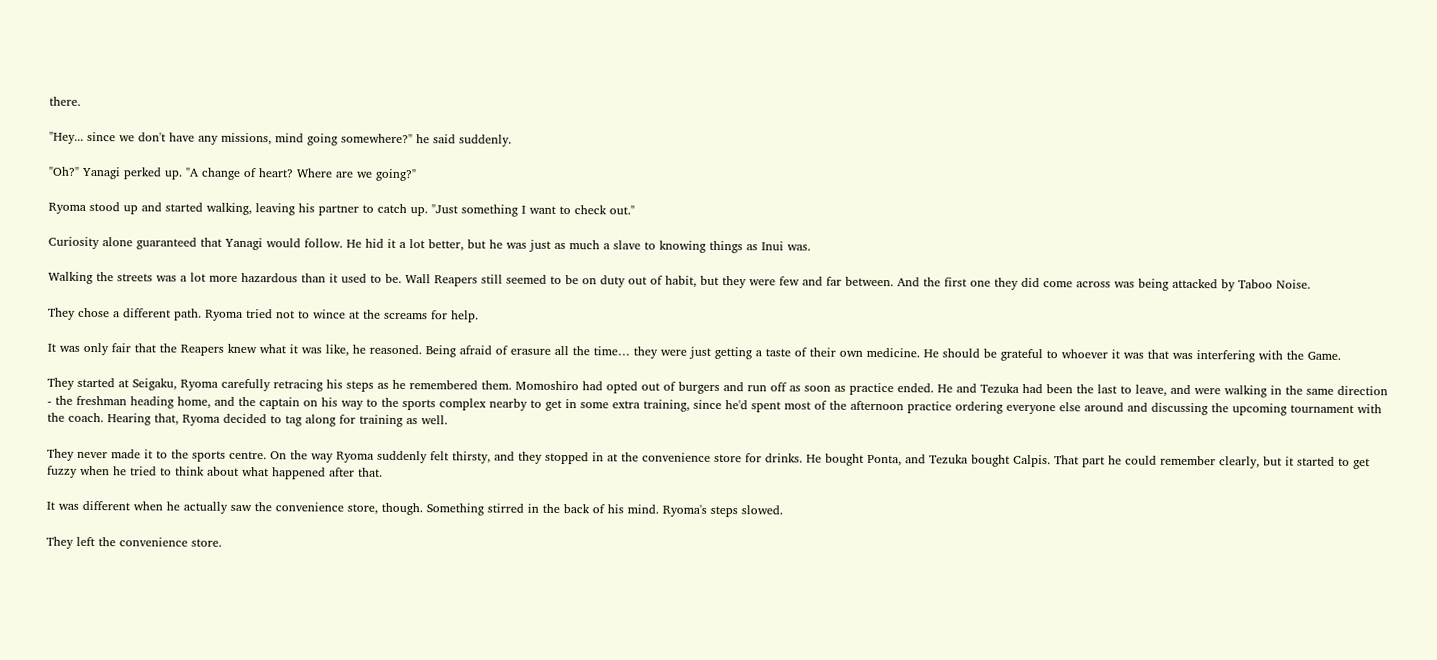there.

"Hey... since we don't have any missions, mind going somewhere?" he said suddenly.

"Oh?" Yanagi perked up. "A change of heart? Where are we going?"

Ryoma stood up and started walking, leaving his partner to catch up. "Just something I want to check out."

Curiosity alone guaranteed that Yanagi would follow. He hid it a lot better, but he was just as much a slave to knowing things as Inui was.

Walking the streets was a lot more hazardous than it used to be. Wall Reapers still seemed to be on duty out of habit, but they were few and far between. And the first one they did come across was being attacked by Taboo Noise.

They chose a different path. Ryoma tried not to wince at the screams for help.

It was only fair that the Reapers knew what it was like, he reasoned. Being afraid of erasure all the time… they were just getting a taste of their own medicine. He should be grateful to whoever it was that was interfering with the Game.

They started at Seigaku, Ryoma carefully retracing his steps as he remembered them. Momoshiro had opted out of burgers and run off as soon as practice ended. He and Tezuka had been the last to leave, and were walking in the same direction - the freshman heading home, and the captain on his way to the sports complex nearby to get in some extra training, since he'd spent most of the afternoon practice ordering everyone else around and discussing the upcoming tournament with the coach. Hearing that, Ryoma decided to tag along for training as well.

They never made it to the sports centre. On the way Ryoma suddenly felt thirsty, and they stopped in at the convenience store for drinks. He bought Ponta, and Tezuka bought Calpis. That part he could remember clearly, but it started to get fuzzy when he tried to think about what happened after that.

It was different when he actually saw the convenience store, though. Something stirred in the back of his mind. Ryoma's steps slowed.

They left the convenience store.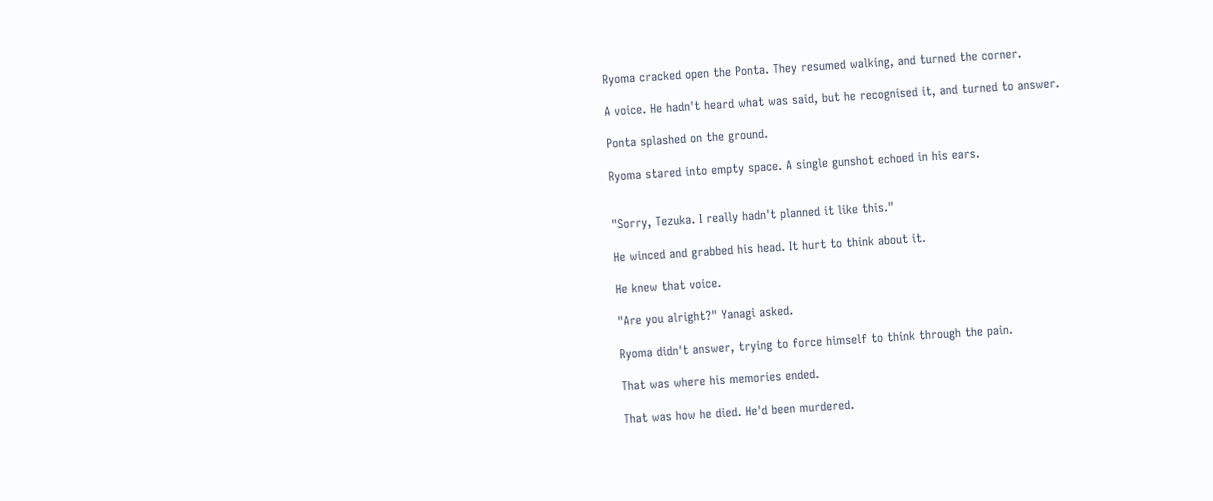Ryoma cracked open the Ponta. They resumed walking, and turned the corner.

A voice. He hadn't heard what was said, but he recognised it, and turned to answer.

Ponta splashed on the ground.

Ryoma stared into empty space. A single gunshot echoed in his ears.


"Sorry, Tezuka. I really hadn't planned it like this."

He winced and grabbed his head. It hurt to think about it.

He knew that voice.

"Are you alright?" Yanagi asked.

Ryoma didn't answer, trying to force himself to think through the pain.

That was where his memories ended.

That was how he died. He'd been murdered.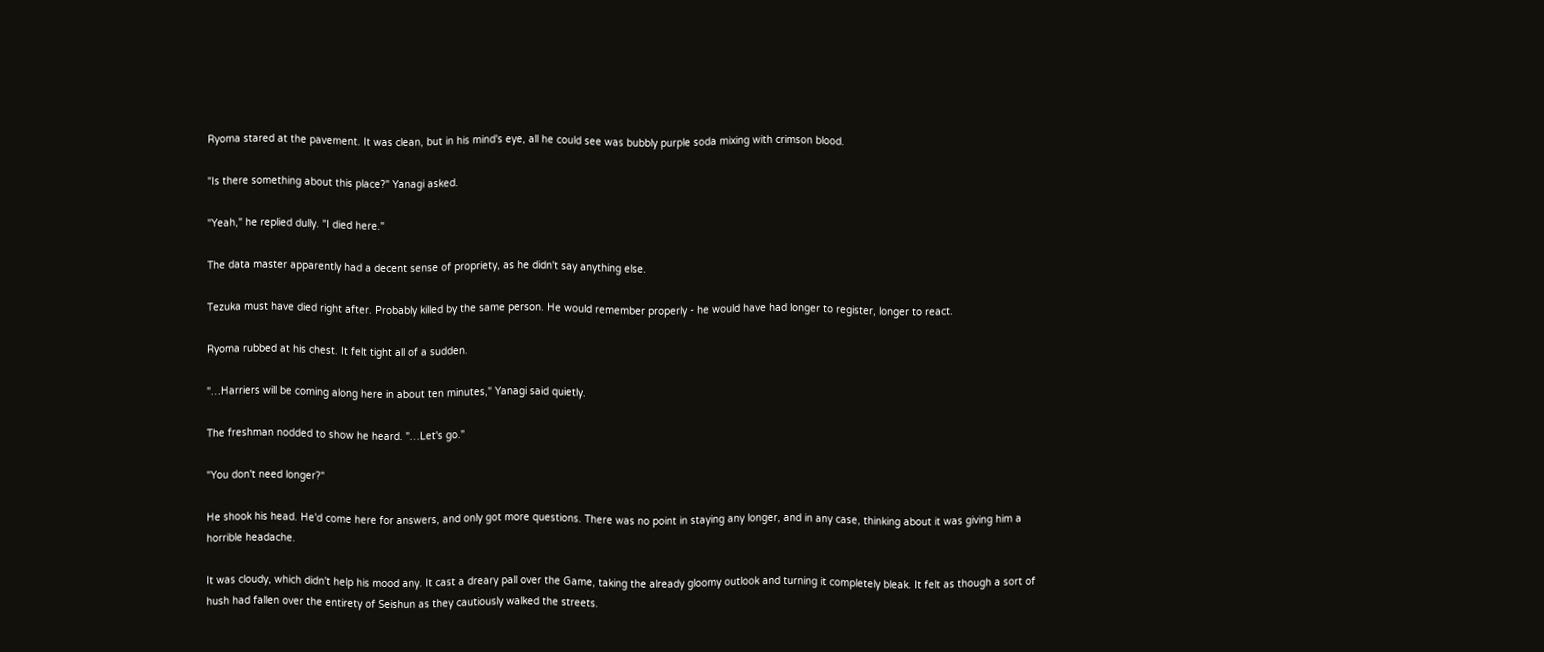Ryoma stared at the pavement. It was clean, but in his mind's eye, all he could see was bubbly purple soda mixing with crimson blood.

"Is there something about this place?" Yanagi asked.

"Yeah," he replied dully. "I died here."

The data master apparently had a decent sense of propriety, as he didn't say anything else.

Tezuka must have died right after. Probably killed by the same person. He would remember properly - he would have had longer to register, longer to react.

Ryoma rubbed at his chest. It felt tight all of a sudden.

"…Harriers will be coming along here in about ten minutes," Yanagi said quietly.

The freshman nodded to show he heard. "…Let's go."

"You don't need longer?"

He shook his head. He'd come here for answers, and only got more questions. There was no point in staying any longer, and in any case, thinking about it was giving him a horrible headache.

It was cloudy, which didn't help his mood any. It cast a dreary pall over the Game, taking the already gloomy outlook and turning it completely bleak. It felt as though a sort of hush had fallen over the entirety of Seishun as they cautiously walked the streets.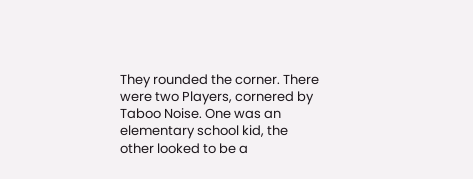They rounded the corner. There were two Players, cornered by Taboo Noise. One was an elementary school kid, the other looked to be a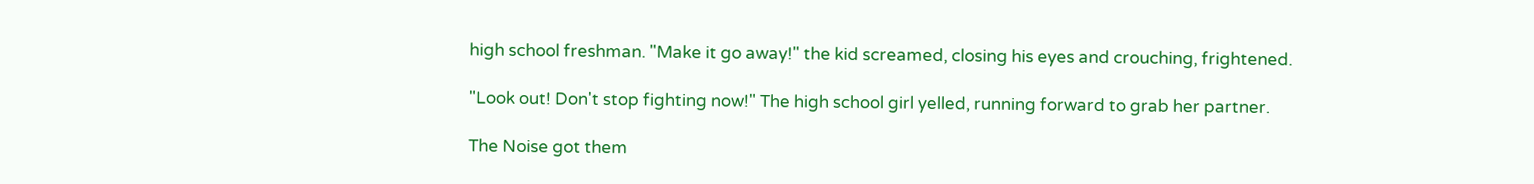high school freshman. "Make it go away!" the kid screamed, closing his eyes and crouching, frightened.

"Look out! Don't stop fighting now!" The high school girl yelled, running forward to grab her partner.

The Noise got them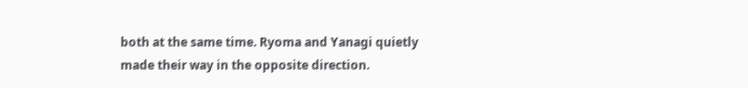both at the same time. Ryoma and Yanagi quietly made their way in the opposite direction.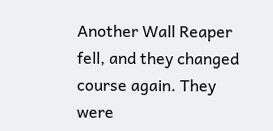Another Wall Reaper fell, and they changed course again. They were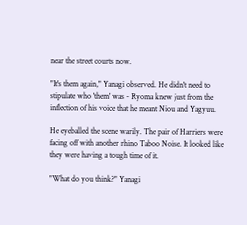near the street courts now.

"It's them again," Yanagi observed. He didn't need to stipulate who 'them' was - Ryoma knew just from the inflection of his voice that he meant Niou and Yagyuu.

He eyeballed the scene warily. The pair of Harriers were facing off with another rhino Taboo Noise. It looked like they were having a tough time of it.

"What do you think?" Yanagi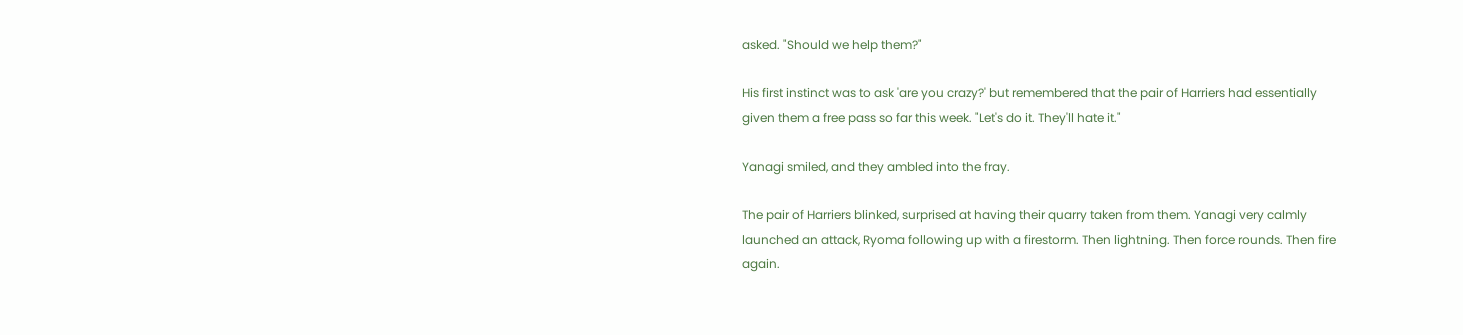asked. "Should we help them?"

His first instinct was to ask 'are you crazy?' but remembered that the pair of Harriers had essentially given them a free pass so far this week. "Let's do it. They'll hate it."

Yanagi smiled, and they ambled into the fray.

The pair of Harriers blinked, surprised at having their quarry taken from them. Yanagi very calmly launched an attack, Ryoma following up with a firestorm. Then lightning. Then force rounds. Then fire again.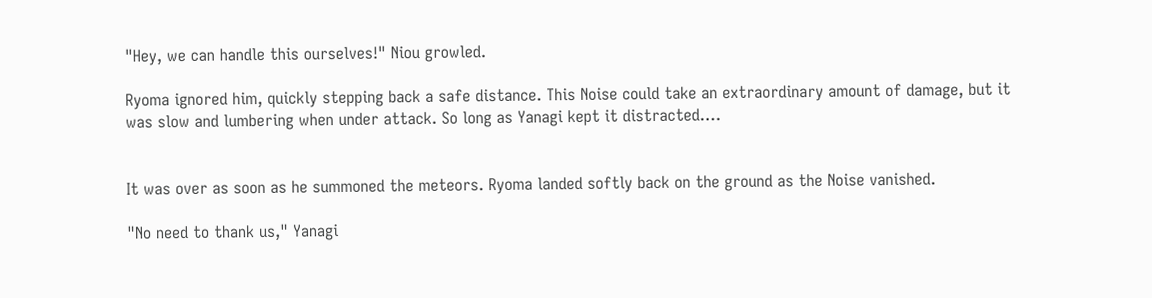"Hey, we can handle this ourselves!" Niou growled.

Ryoma ignored him, quickly stepping back a safe distance. This Noise could take an extraordinary amount of damage, but it was slow and lumbering when under attack. So long as Yanagi kept it distracted….


It was over as soon as he summoned the meteors. Ryoma landed softly back on the ground as the Noise vanished.

"No need to thank us," Yanagi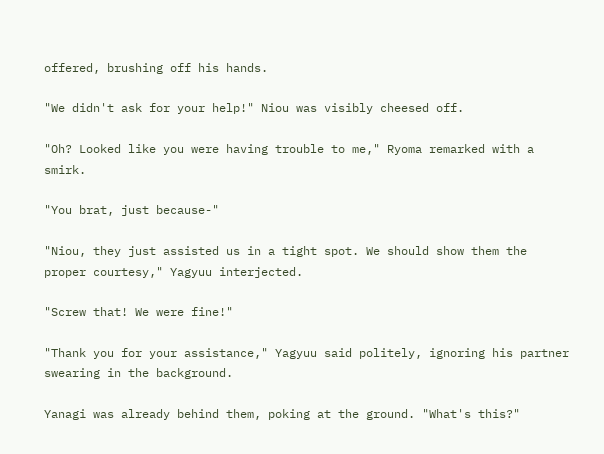offered, brushing off his hands.

"We didn't ask for your help!" Niou was visibly cheesed off.

"Oh? Looked like you were having trouble to me," Ryoma remarked with a smirk.

"You brat, just because-"

"Niou, they just assisted us in a tight spot. We should show them the proper courtesy," Yagyuu interjected.

"Screw that! We were fine!"

"Thank you for your assistance," Yagyuu said politely, ignoring his partner swearing in the background.

Yanagi was already behind them, poking at the ground. "What's this?"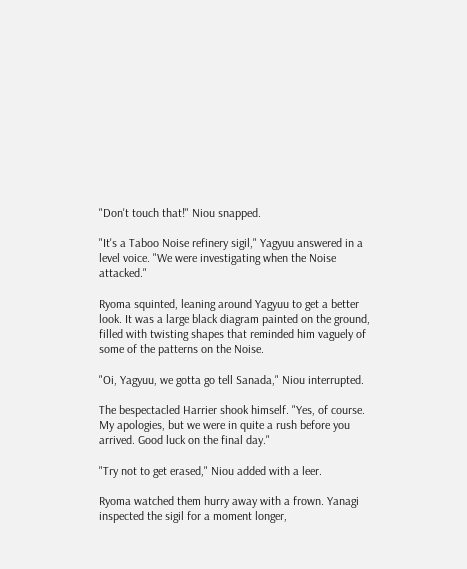"Don't touch that!" Niou snapped.

"It's a Taboo Noise refinery sigil," Yagyuu answered in a level voice. "We were investigating when the Noise attacked."

Ryoma squinted, leaning around Yagyuu to get a better look. It was a large black diagram painted on the ground, filled with twisting shapes that reminded him vaguely of some of the patterns on the Noise.

"Oi, Yagyuu, we gotta go tell Sanada," Niou interrupted.

The bespectacled Harrier shook himself. "Yes, of course. My apologies, but we were in quite a rush before you arrived. Good luck on the final day."

"Try not to get erased," Niou added with a leer.

Ryoma watched them hurry away with a frown. Yanagi inspected the sigil for a moment longer,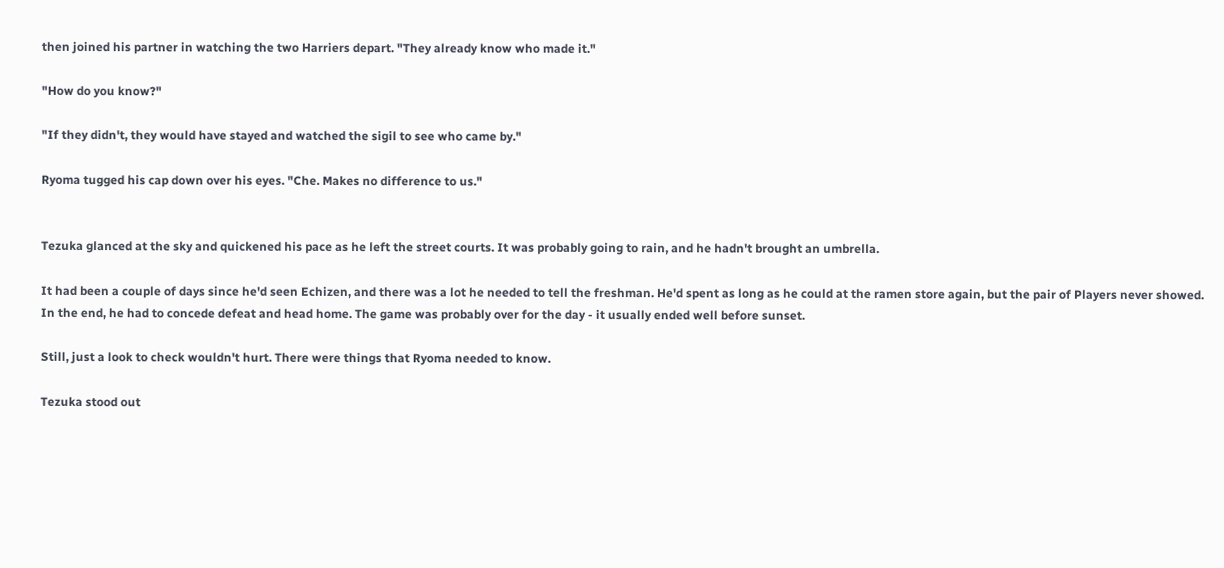then joined his partner in watching the two Harriers depart. "They already know who made it."

"How do you know?"

"If they didn't, they would have stayed and watched the sigil to see who came by."

Ryoma tugged his cap down over his eyes. "Che. Makes no difference to us."


Tezuka glanced at the sky and quickened his pace as he left the street courts. It was probably going to rain, and he hadn't brought an umbrella.

It had been a couple of days since he'd seen Echizen, and there was a lot he needed to tell the freshman. He'd spent as long as he could at the ramen store again, but the pair of Players never showed. In the end, he had to concede defeat and head home. The game was probably over for the day - it usually ended well before sunset.

Still, just a look to check wouldn't hurt. There were things that Ryoma needed to know.

Tezuka stood out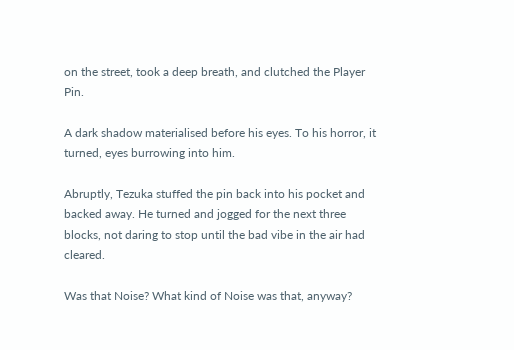on the street, took a deep breath, and clutched the Player Pin.

A dark shadow materialised before his eyes. To his horror, it turned, eyes burrowing into him.

Abruptly, Tezuka stuffed the pin back into his pocket and backed away. He turned and jogged for the next three blocks, not daring to stop until the bad vibe in the air had cleared.

Was that Noise? What kind of Noise was that, anyway?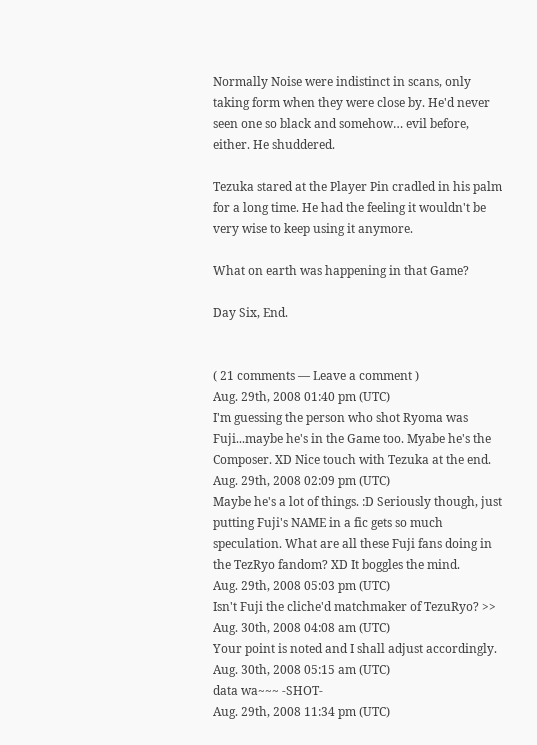Normally Noise were indistinct in scans, only taking form when they were close by. He'd never seen one so black and somehow… evil before, either. He shuddered.

Tezuka stared at the Player Pin cradled in his palm for a long time. He had the feeling it wouldn't be very wise to keep using it anymore.

What on earth was happening in that Game?

Day Six, End.


( 21 comments — Leave a comment )
Aug. 29th, 2008 01:40 pm (UTC)
I'm guessing the person who shot Ryoma was Fuji...maybe he's in the Game too. Myabe he's the Composer. XD Nice touch with Tezuka at the end.
Aug. 29th, 2008 02:09 pm (UTC)
Maybe he's a lot of things. :D Seriously though, just putting Fuji's NAME in a fic gets so much speculation. What are all these Fuji fans doing in the TezRyo fandom? XD It boggles the mind.
Aug. 29th, 2008 05:03 pm (UTC)
Isn't Fuji the cliche'd matchmaker of TezuRyo? >>
Aug. 30th, 2008 04:08 am (UTC)
Your point is noted and I shall adjust accordingly.
Aug. 30th, 2008 05:15 am (UTC)
data wa~~~ -SHOT-
Aug. 29th, 2008 11:34 pm (UTC)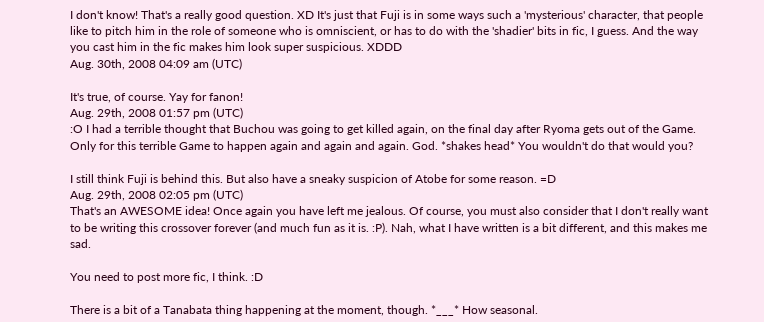I don't know! That's a really good question. XD It's just that Fuji is in some ways such a 'mysterious' character, that people like to pitch him in the role of someone who is omniscient, or has to do with the 'shadier' bits in fic, I guess. And the way you cast him in the fic makes him look super suspicious. XDDD
Aug. 30th, 2008 04:09 am (UTC)

It's true, of course. Yay for fanon!
Aug. 29th, 2008 01:57 pm (UTC)
:O I had a terrible thought that Buchou was going to get killed again, on the final day after Ryoma gets out of the Game. Only for this terrible Game to happen again and again and again. God. *shakes head* You wouldn't do that would you?

I still think Fuji is behind this. But also have a sneaky suspicion of Atobe for some reason. =D
Aug. 29th, 2008 02:05 pm (UTC)
That's an AWESOME idea! Once again you have left me jealous. Of course, you must also consider that I don't really want to be writing this crossover forever (and much fun as it is. :P). Nah, what I have written is a bit different, and this makes me sad.

You need to post more fic, I think. :D

There is a bit of a Tanabata thing happening at the moment, though. *___* How seasonal.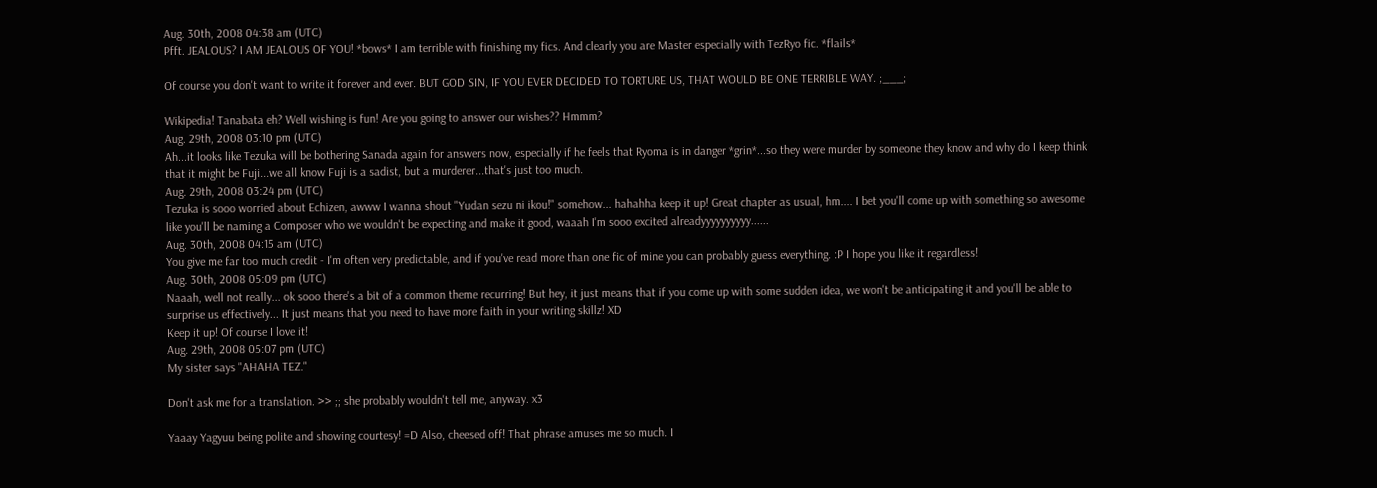Aug. 30th, 2008 04:38 am (UTC)
Pfft. JEALOUS? I AM JEALOUS OF YOU! *bows* I am terrible with finishing my fics. And clearly you are Master especially with TezRyo fic. *flails*

Of course you don't want to write it forever and ever. BUT GOD SIN, IF YOU EVER DECIDED TO TORTURE US, THAT WOULD BE ONE TERRIBLE WAY. ;___;

Wikipedia! Tanabata eh? Well wishing is fun! Are you going to answer our wishes?? Hmmm?
Aug. 29th, 2008 03:10 pm (UTC)
Ah...it looks like Tezuka will be bothering Sanada again for answers now, especially if he feels that Ryoma is in danger *grin*...so they were murder by someone they know and why do I keep think that it might be Fuji...we all know Fuji is a sadist, but a murderer...that's just too much.
Aug. 29th, 2008 03:24 pm (UTC)
Tezuka is sooo worried about Echizen, awww I wanna shout "Yudan sezu ni ikou!" somehow... hahahha keep it up! Great chapter as usual, hm.... I bet you'll come up with something so awesome like you'll be naming a Composer who we wouldn't be expecting and make it good, waaah I'm sooo excited alreadyyyyyyyyyy......
Aug. 30th, 2008 04:15 am (UTC)
You give me far too much credit - I'm often very predictable, and if you've read more than one fic of mine you can probably guess everything. :P I hope you like it regardless!
Aug. 30th, 2008 05:09 pm (UTC)
Naaah, well not really... ok sooo there's a bit of a common theme recurring! But hey, it just means that if you come up with some sudden idea, we won't be anticipating it and you'll be able to surprise us effectively... It just means that you need to have more faith in your writing skillz! XD
Keep it up! Of course I love it!
Aug. 29th, 2008 05:07 pm (UTC)
My sister says "AHAHA TEZ."

Don't ask me for a translation. >> ;; she probably wouldn't tell me, anyway. x3

Yaaay Yagyuu being polite and showing courtesy! =D Also, cheesed off! That phrase amuses me so much. I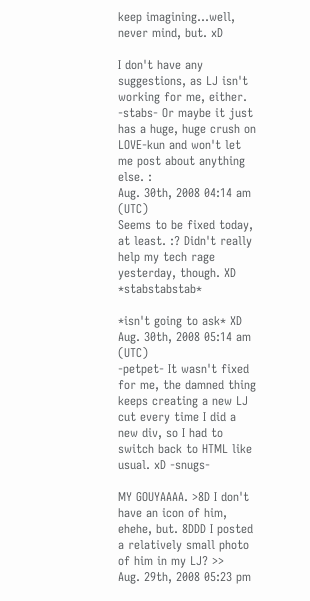keep imagining...well, never mind, but. xD

I don't have any suggestions, as LJ isn't working for me, either. -stabs- Or maybe it just has a huge, huge crush on LOVE-kun and won't let me post about anything else. :
Aug. 30th, 2008 04:14 am (UTC)
Seems to be fixed today, at least. :? Didn't really help my tech rage yesterday, though. XD *stabstabstab*

*isn't going to ask* XD
Aug. 30th, 2008 05:14 am (UTC)
-petpet- It wasn't fixed for me, the damned thing keeps creating a new LJ cut every time I did a new div, so I had to switch back to HTML like usual. xD -snugs-

MY GOUYAAAA. >8D I don't have an icon of him, ehehe, but. 8DDD I posted a relatively small photo of him in my LJ? >>
Aug. 29th, 2008 05:23 pm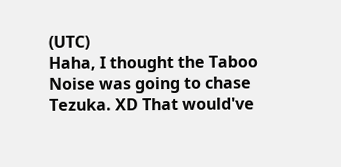(UTC)
Haha, I thought the Taboo Noise was going to chase Tezuka. XD That would've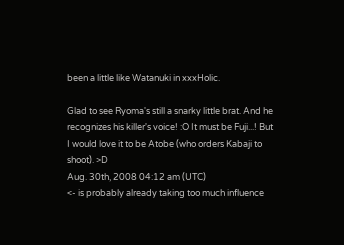been a little like Watanuki in xxxHolic.

Glad to see Ryoma's still a snarky little brat. And he recognizes his killer's voice! :O It must be Fuji...! But I would love it to be Atobe (who orders Kabaji to shoot). >D
Aug. 30th, 2008 04:12 am (UTC)
<- is probably already taking too much influence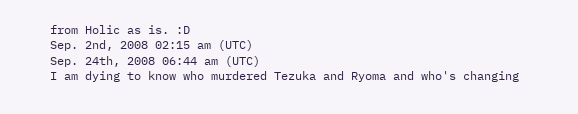from Holic as is. :D
Sep. 2nd, 2008 02:15 am (UTC)
Sep. 24th, 2008 06:44 am (UTC)
I am dying to know who murdered Tezuka and Ryoma and who's changing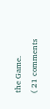the Game.
( 21 comments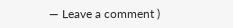— Leave a comment )